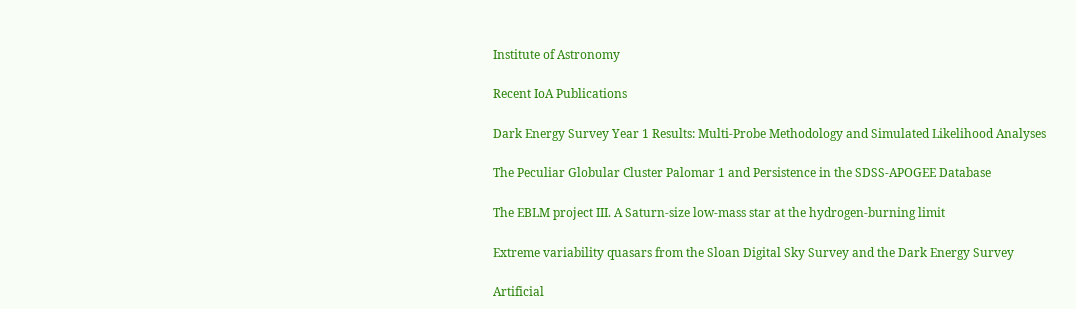Institute of Astronomy

Recent IoA Publications

Dark Energy Survey Year 1 Results: Multi-Probe Methodology and Simulated Likelihood Analyses

The Peculiar Globular Cluster Palomar 1 and Persistence in the SDSS-APOGEE Database

The EBLM project III. A Saturn-size low-mass star at the hydrogen-burning limit

Extreme variability quasars from the Sloan Digital Sky Survey and the Dark Energy Survey

Artificial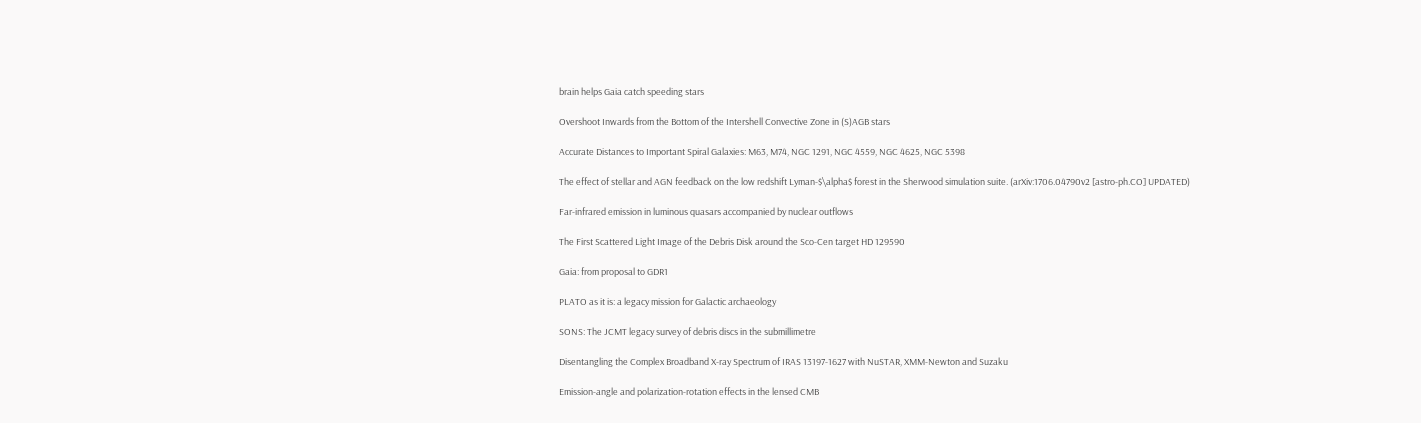brain helps Gaia catch speeding stars

Overshoot Inwards from the Bottom of the Intershell Convective Zone in (S)AGB stars

Accurate Distances to Important Spiral Galaxies: M63, M74, NGC 1291, NGC 4559, NGC 4625, NGC 5398

The effect of stellar and AGN feedback on the low redshift Lyman-$\alpha$ forest in the Sherwood simulation suite. (arXiv:1706.04790v2 [astro-ph.CO] UPDATED)

Far-infrared emission in luminous quasars accompanied by nuclear outflows

The First Scattered Light Image of the Debris Disk around the Sco-Cen target HD 129590

Gaia: from proposal to GDR1

PLATO as it is: a legacy mission for Galactic archaeology

SONS: The JCMT legacy survey of debris discs in the submillimetre

Disentangling the Complex Broadband X-ray Spectrum of IRAS 13197-1627 with NuSTAR, XMM-Newton and Suzaku

Emission-angle and polarization-rotation effects in the lensed CMB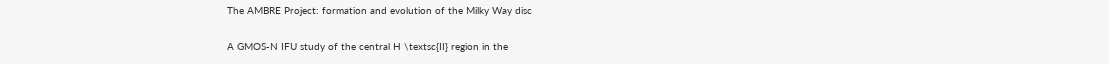The AMBRE Project: formation and evolution of the Milky Way disc

A GMOS-N IFU study of the central H \textsc{II} region in the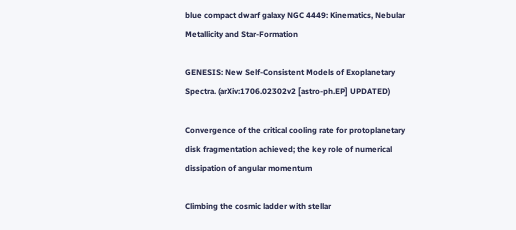blue compact dwarf galaxy NGC 4449: Kinematics, Nebular Metallicity and Star-Formation

GENESIS: New Self-Consistent Models of Exoplanetary Spectra. (arXiv:1706.02302v2 [astro-ph.EP] UPDATED)

Convergence of the critical cooling rate for protoplanetary disk fragmentation achieved; the key role of numerical dissipation of angular momentum

Climbing the cosmic ladder with stellar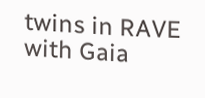twins in RAVE with Gaia